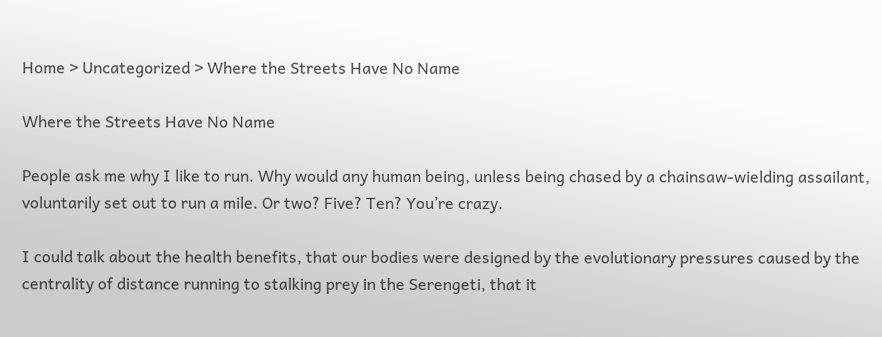Home > Uncategorized > Where the Streets Have No Name

Where the Streets Have No Name

People ask me why I like to run. Why would any human being, unless being chased by a chainsaw-wielding assailant, voluntarily set out to run a mile. Or two? Five? Ten? You’re crazy.

I could talk about the health benefits, that our bodies were designed by the evolutionary pressures caused by the centrality of distance running to stalking prey in the Serengeti, that it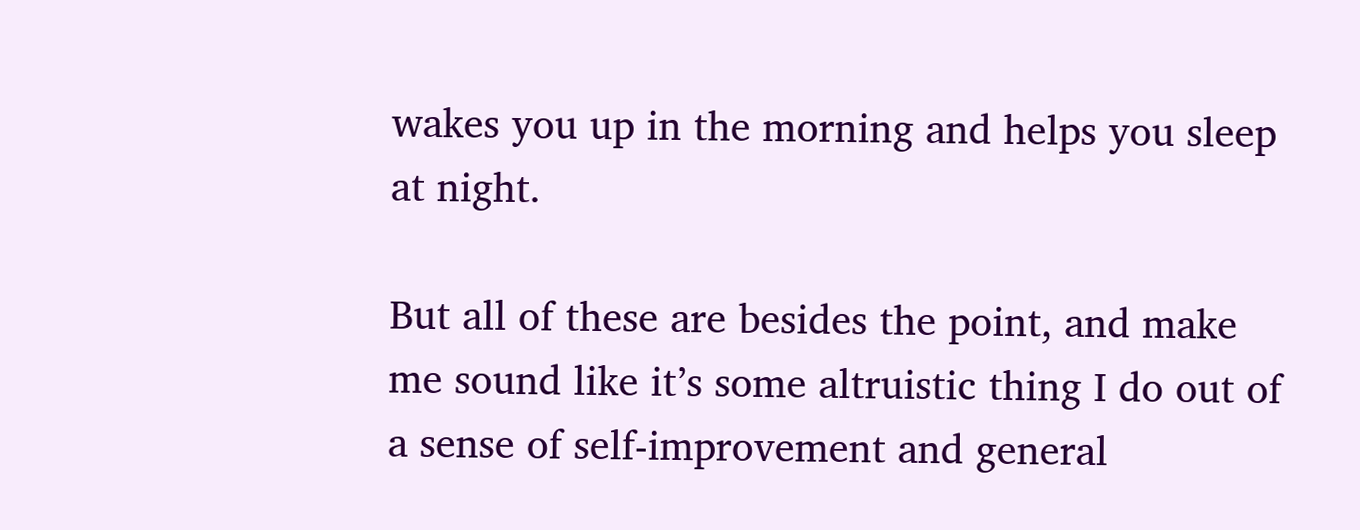wakes you up in the morning and helps you sleep at night.

But all of these are besides the point, and make me sound like it’s some altruistic thing I do out of a sense of self-improvement and general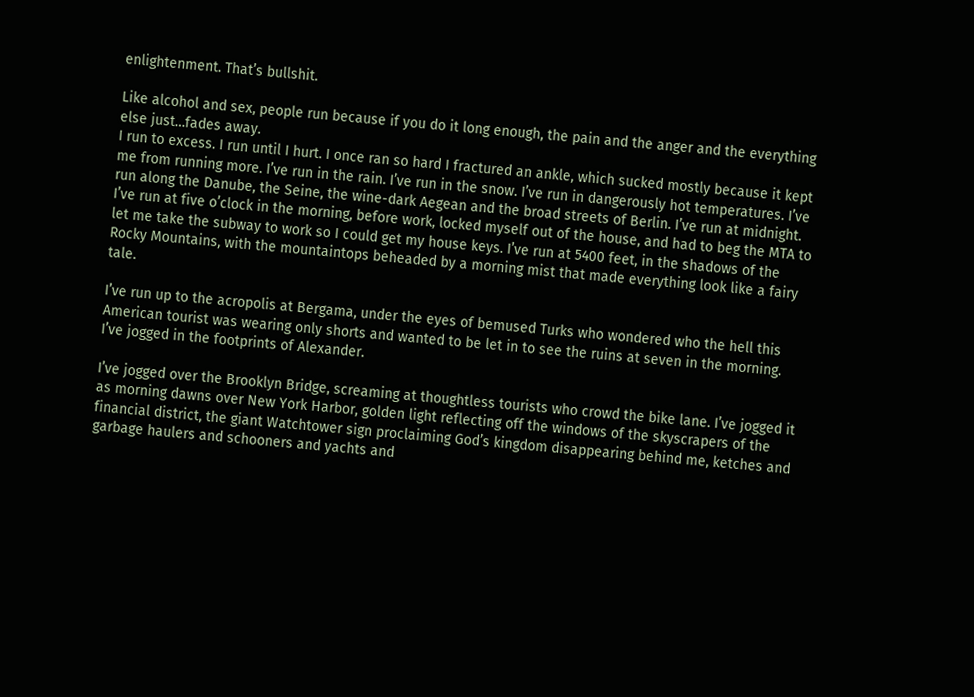enlightenment. That’s bullshit.

Like alcohol and sex, people run because if you do it long enough, the pain and the anger and the everything else just…fades away.
I run to excess. I run until I hurt. I once ran so hard I fractured an ankle, which sucked mostly because it kept me from running more. I’ve run in the rain. I’ve run in the snow. I’ve run in dangerously hot temperatures. I’ve run along the Danube, the Seine, the wine-dark Aegean and the broad streets of Berlin. I’ve run at midnight. I’ve run at five o’clock in the morning, before work, locked myself out of the house, and had to beg the MTA to let me take the subway to work so I could get my house keys. I’ve run at 5400 feet, in the shadows of the Rocky Mountains, with the mountaintops beheaded by a morning mist that made everything look like a fairy tale.

I’ve run up to the acropolis at Bergama, under the eyes of bemused Turks who wondered who the hell this American tourist was wearing only shorts and wanted to be let in to see the ruins at seven in the morning. I’ve jogged in the footprints of Alexander.

I’ve jogged over the Brooklyn Bridge, screaming at thoughtless tourists who crowd the bike lane. I’ve jogged it as morning dawns over New York Harbor, golden light reflecting off the windows of the skyscrapers of the financial district, the giant Watchtower sign proclaiming God’s kingdom disappearing behind me, ketches and garbage haulers and schooners and yachts and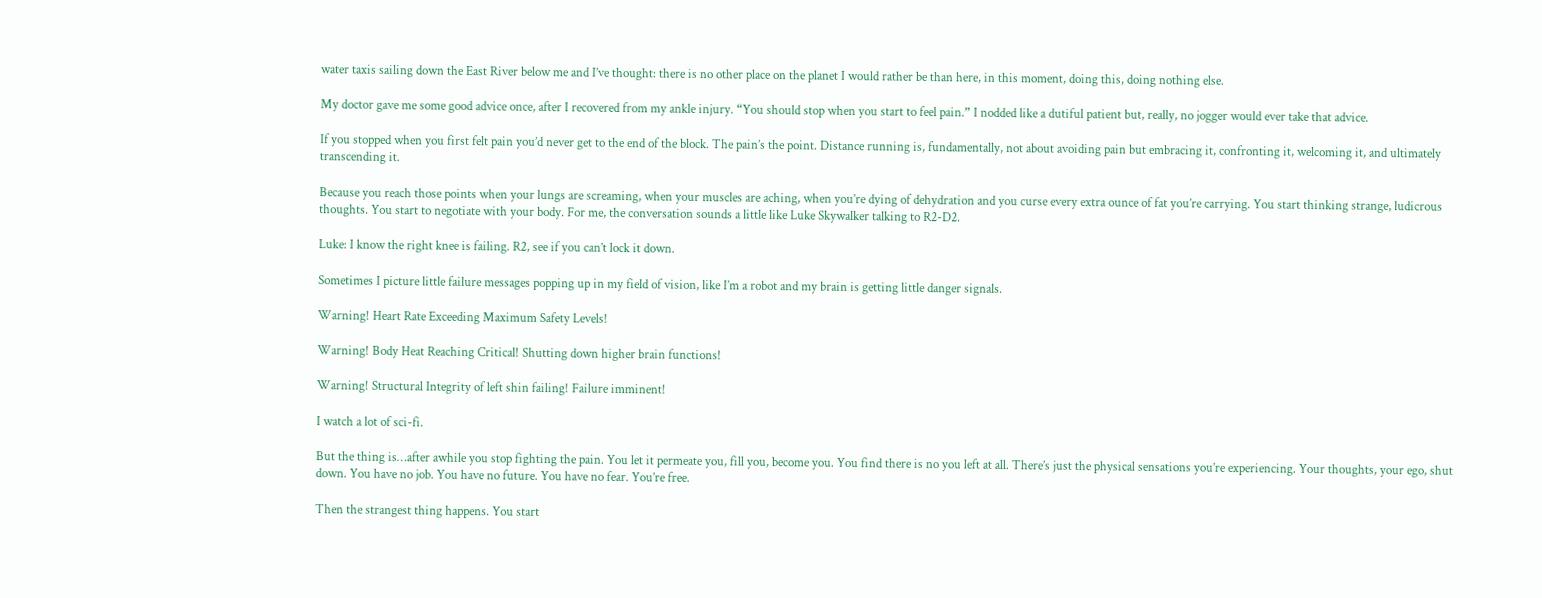water taxis sailing down the East River below me and I’ve thought: there is no other place on the planet I would rather be than here, in this moment, doing this, doing nothing else.

My doctor gave me some good advice once, after I recovered from my ankle injury. “You should stop when you start to feel pain.” I nodded like a dutiful patient but, really, no jogger would ever take that advice.

If you stopped when you first felt pain you’d never get to the end of the block. The pain’s the point. Distance running is, fundamentally, not about avoiding pain but embracing it, confronting it, welcoming it, and ultimately transcending it.

Because you reach those points when your lungs are screaming, when your muscles are aching, when you’re dying of dehydration and you curse every extra ounce of fat you’re carrying. You start thinking strange, ludicrous thoughts. You start to negotiate with your body. For me, the conversation sounds a little like Luke Skywalker talking to R2-D2.

Luke: I know the right knee is failing. R2, see if you can’t lock it down.

Sometimes I picture little failure messages popping up in my field of vision, like I’m a robot and my brain is getting little danger signals.

Warning! Heart Rate Exceeding Maximum Safety Levels!

Warning! Body Heat Reaching Critical! Shutting down higher brain functions!

Warning! Structural Integrity of left shin failing! Failure imminent!

I watch a lot of sci-fi.

But the thing is…after awhile you stop fighting the pain. You let it permeate you, fill you, become you. You find there is no you left at all. There’s just the physical sensations you’re experiencing. Your thoughts, your ego, shut down. You have no job. You have no future. You have no fear. You’re free.

Then the strangest thing happens. You start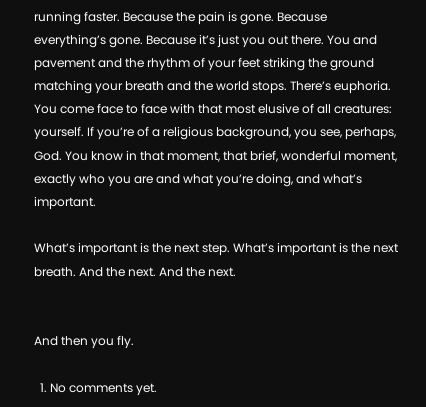running faster. Because the pain is gone. Because everything’s gone. Because it’s just you out there. You and pavement and the rhythm of your feet striking the ground matching your breath and the world stops. There’s euphoria. You come face to face with that most elusive of all creatures: yourself. If you’re of a religious background, you see, perhaps, God. You know in that moment, that brief, wonderful moment, exactly who you are and what you’re doing, and what’s important.

What’s important is the next step. What’s important is the next breath. And the next. And the next.


And then you fly.

  1. No comments yet.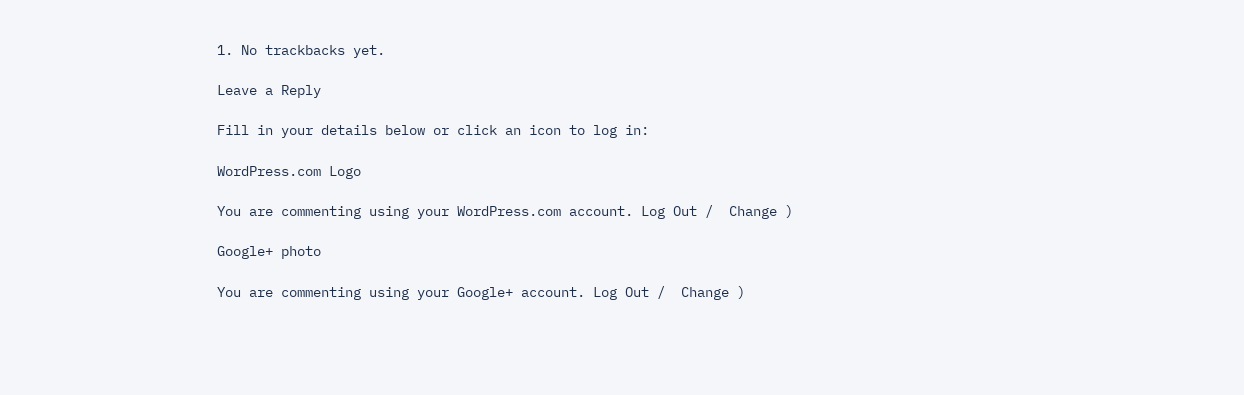1. No trackbacks yet.

Leave a Reply

Fill in your details below or click an icon to log in:

WordPress.com Logo

You are commenting using your WordPress.com account. Log Out /  Change )

Google+ photo

You are commenting using your Google+ account. Log Out /  Change )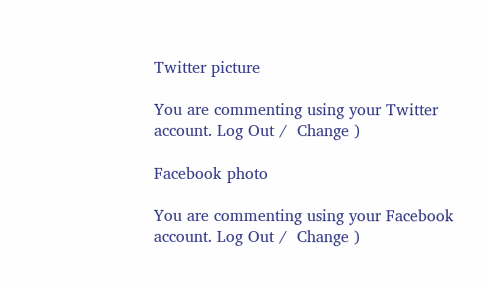Twitter picture

You are commenting using your Twitter account. Log Out /  Change )

Facebook photo

You are commenting using your Facebook account. Log Out /  Change )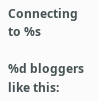Connecting to %s

%d bloggers like this: